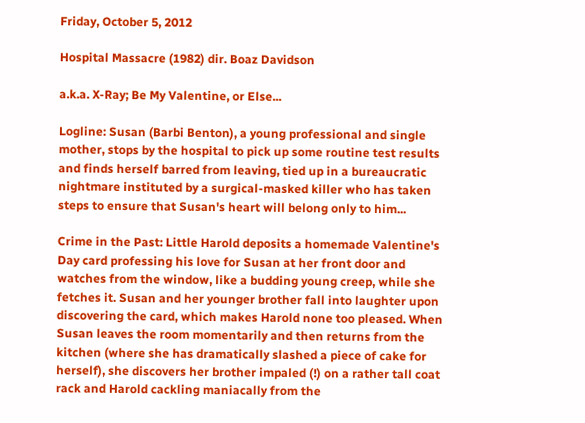Friday, October 5, 2012

Hospital Massacre (1982) dir. Boaz Davidson

a.k.a. X-Ray; Be My Valentine, or Else...

Logline: Susan (Barbi Benton), a young professional and single mother, stops by the hospital to pick up some routine test results and finds herself barred from leaving, tied up in a bureaucratic nightmare instituted by a surgical-masked killer who has taken steps to ensure that Susan's heart will belong only to him...

Crime in the Past: Little Harold deposits a homemade Valentine's Day card professing his love for Susan at her front door and watches from the window, like a budding young creep, while she fetches it. Susan and her younger brother fall into laughter upon discovering the card, which makes Harold none too pleased. When Susan leaves the room momentarily and then returns from the kitchen (where she has dramatically slashed a piece of cake for herself), she discovers her brother impaled (!) on a rather tall coat rack and Harold cackling maniacally from the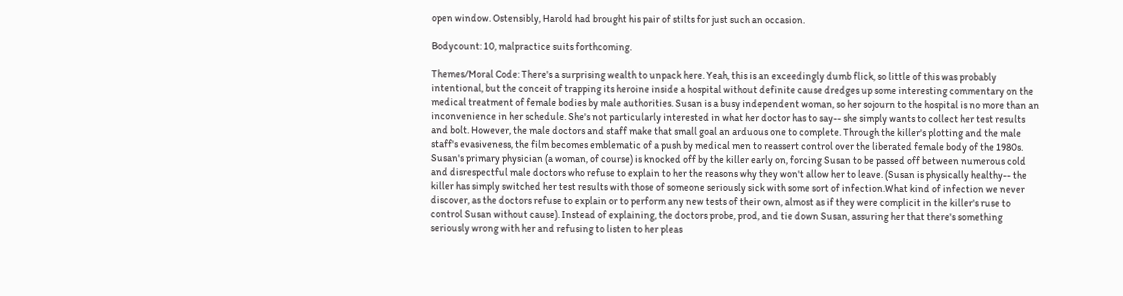open window. Ostensibly, Harold had brought his pair of stilts for just such an occasion.

Bodycount: 10, malpractice suits forthcoming.

Themes/Moral Code: There's a surprising wealth to unpack here. Yeah, this is an exceedingly dumb flick, so little of this was probably intentional, but the conceit of trapping its heroine inside a hospital without definite cause dredges up some interesting commentary on the medical treatment of female bodies by male authorities. Susan is a busy independent woman, so her sojourn to the hospital is no more than an inconvenience in her schedule. She's not particularly interested in what her doctor has to say-- she simply wants to collect her test results and bolt. However, the male doctors and staff make that small goal an arduous one to complete. Through the killer's plotting and the male staff's evasiveness, the film becomes emblematic of a push by medical men to reassert control over the liberated female body of the 1980s. Susan's primary physician (a woman, of course) is knocked off by the killer early on, forcing Susan to be passed off between numerous cold and disrespectful male doctors who refuse to explain to her the reasons why they won't allow her to leave. (Susan is physically healthy-- the killer has simply switched her test results with those of someone seriously sick with some sort of infection.What kind of infection we never discover, as the doctors refuse to explain or to perform any new tests of their own, almost as if they were complicit in the killer's ruse to control Susan without cause). Instead of explaining, the doctors probe, prod, and tie down Susan, assuring her that there's something seriously wrong with her and refusing to listen to her pleas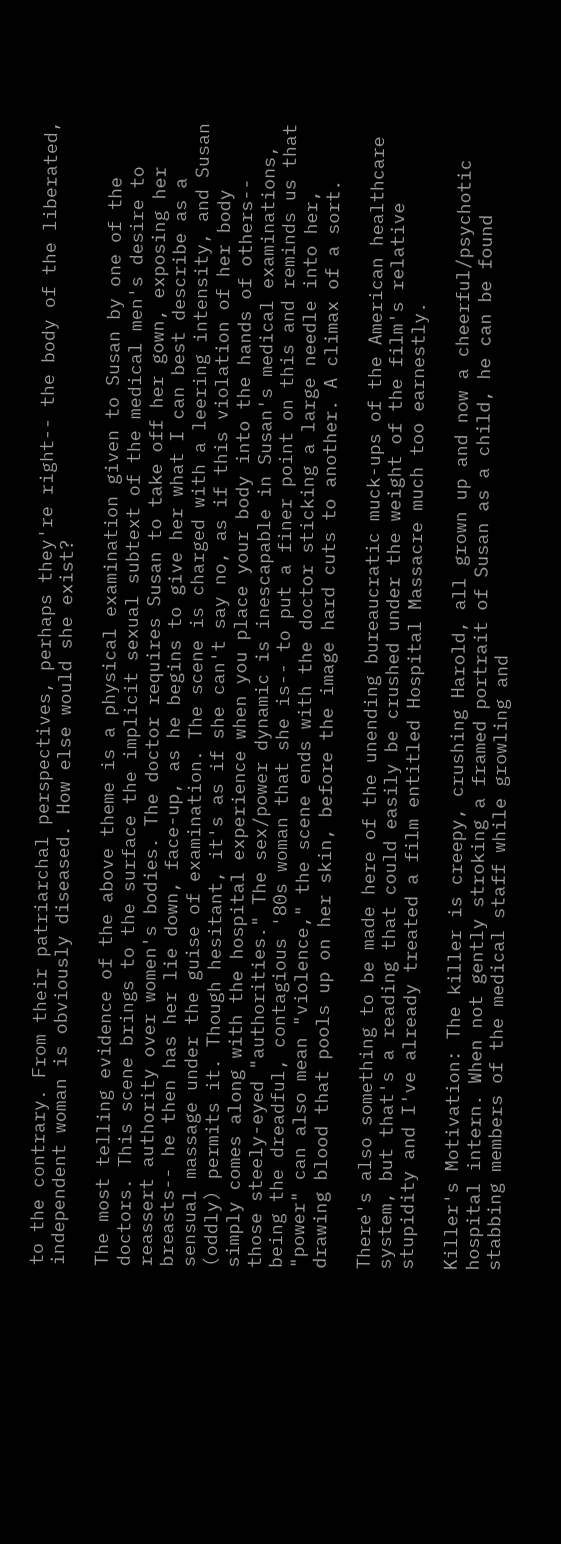to the contrary. From their patriarchal perspectives, perhaps they're right-- the body of the liberated, independent woman is obviously diseased. How else would she exist?

The most telling evidence of the above theme is a physical examination given to Susan by one of the doctors. This scene brings to the surface the implicit sexual subtext of the medical men's desire to reassert authority over women's bodies. The doctor requires Susan to take off her gown, exposing her breasts-- he then has her lie down, face-up, as he begins to give her what I can best describe as a sensual massage under the guise of examination. The scene is charged with a leering intensity, and Susan (oddly) permits it. Though hesitant, it's as if she can't say no, as if this violation of her body simply comes along with the hospital experience when you place your body into the hands of others-- those steely-eyed "authorities." The sex/power dynamic is inescapable in Susan's medical examinations, being the dreadful, contagious '80s woman that she is-- to put a finer point on this and reminds us that "power" can also mean "violence," the scene ends with the doctor sticking a large needle into her, drawing blood that pools up on her skin, before the image hard cuts to another. A climax of a sort.

There's also something to be made here of the unending bureaucratic muck-ups of the American healthcare system, but that's a reading that could easily be crushed under the weight of the film's relative stupidity and I've already treated a film entitled Hospital Massacre much too earnestly.

Killer's Motivation: The killer is creepy, crushing Harold, all grown up and now a cheerful/psychotic hospital intern. When not gently stroking a framed portrait of Susan as a child, he can be found stabbing members of the medical staff while growling and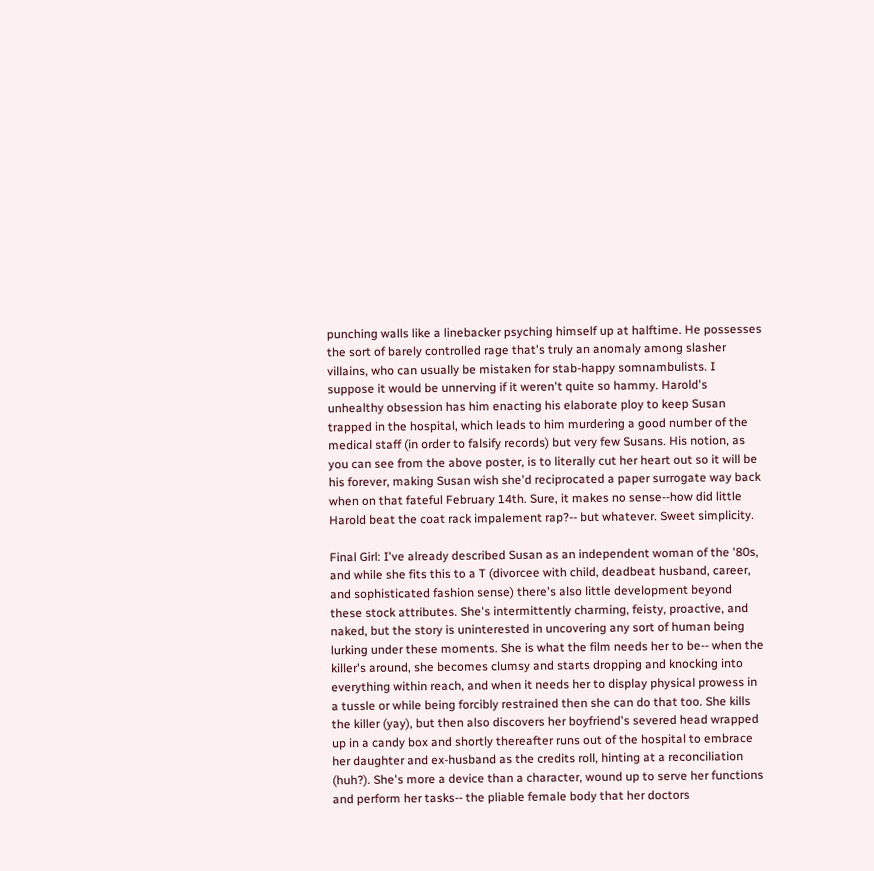punching walls like a linebacker psyching himself up at halftime. He possesses the sort of barely controlled rage that's truly an anomaly among slasher villains, who can usually be mistaken for stab-happy somnambulists. I suppose it would be unnerving if it weren't quite so hammy. Harold's unhealthy obsession has him enacting his elaborate ploy to keep Susan trapped in the hospital, which leads to him murdering a good number of the medical staff (in order to falsify records) but very few Susans. His notion, as you can see from the above poster, is to literally cut her heart out so it will be his forever, making Susan wish she'd reciprocated a paper surrogate way back when on that fateful February 14th. Sure, it makes no sense--how did little Harold beat the coat rack impalement rap?-- but whatever. Sweet simplicity.

Final Girl: I've already described Susan as an independent woman of the '80s, and while she fits this to a T (divorcee with child, deadbeat husband, career, and sophisticated fashion sense) there's also little development beyond these stock attributes. She's intermittently charming, feisty, proactive, and naked, but the story is uninterested in uncovering any sort of human being lurking under these moments. She is what the film needs her to be-- when the killer's around, she becomes clumsy and starts dropping and knocking into everything within reach, and when it needs her to display physical prowess in a tussle or while being forcibly restrained then she can do that too. She kills the killer (yay), but then also discovers her boyfriend's severed head wrapped up in a candy box and shortly thereafter runs out of the hospital to embrace her daughter and ex-husband as the credits roll, hinting at a reconciliation (huh?). She's more a device than a character, wound up to serve her functions and perform her tasks-- the pliable female body that her doctors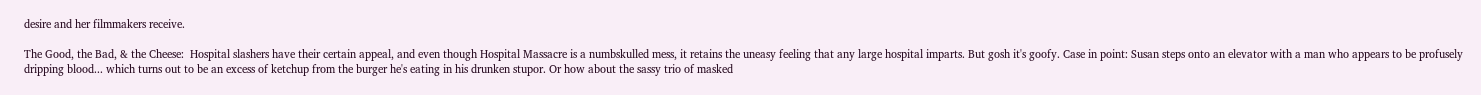desire and her filmmakers receive.

The Good, the Bad, & the Cheese:  Hospital slashers have their certain appeal, and even though Hospital Massacre is a numbskulled mess, it retains the uneasy feeling that any large hospital imparts. But gosh it's goofy. Case in point: Susan steps onto an elevator with a man who appears to be profusely dripping blood... which turns out to be an excess of ketchup from the burger he's eating in his drunken stupor. Or how about the sassy trio of masked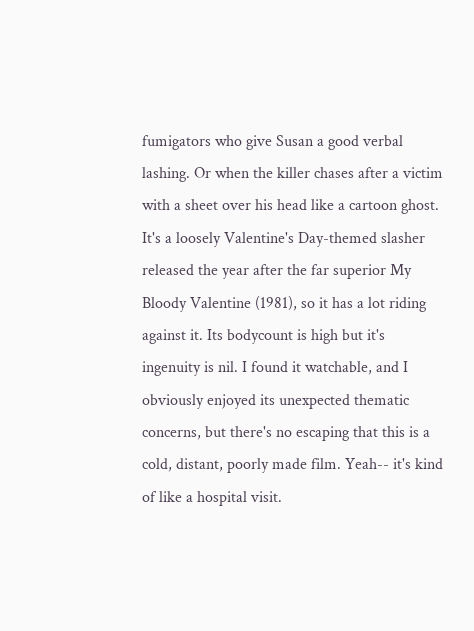fumigators who give Susan a good verbal lashing. Or when the killer chases after a victim with a sheet over his head like a cartoon ghost. It's a loosely Valentine's Day-themed slasher released the year after the far superior My Bloody Valentine (1981), so it has a lot riding against it. Its bodycount is high but it's ingenuity is nil. I found it watchable, and I obviously enjoyed its unexpected thematic concerns, but there's no escaping that this is a cold, distant, poorly made film. Yeah-- it's kind of like a hospital visit.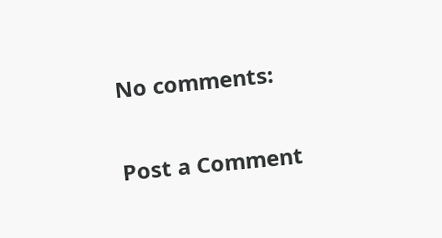No comments:

Post a Comment